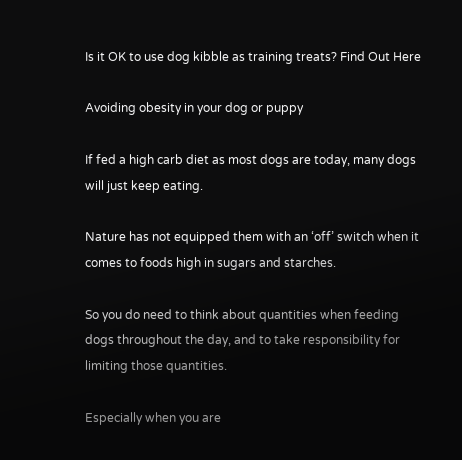Is it OK to use dog kibble as training treats? Find Out Here

Avoiding obesity in your dog or puppy

If fed a high carb diet as most dogs are today, many dogs will just keep eating.

Nature has not equipped them with an ‘off’ switch when it comes to foods high in sugars and starches.

So you do need to think about quantities when feeding dogs throughout the day, and to take responsibility for limiting those quantities.

Especially when you are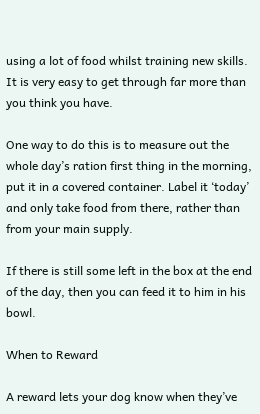using a lot of food whilst training new skills. It is very easy to get through far more than you think you have.

One way to do this is to measure out the whole day’s ration first thing in the morning, put it in a covered container. Label it ‘today’ and only take food from there, rather than from your main supply.

If there is still some left in the box at the end of the day, then you can feed it to him in his bowl.

When to Reward

A reward lets your dog know when they’ve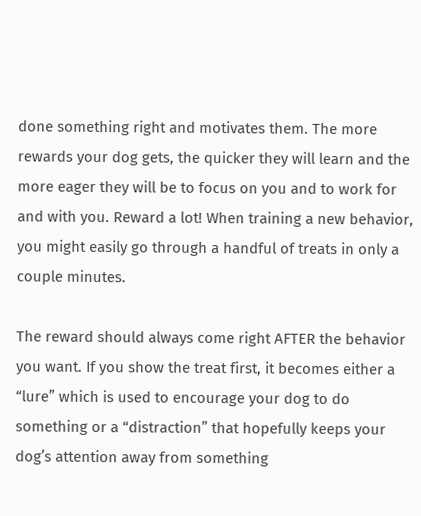done something right and motivates them. The more rewards your dog gets, the quicker they will learn and the more eager they will be to focus on you and to work for and with you. Reward a lot! When training a new behavior, you might easily go through a handful of treats in only a couple minutes.

The reward should always come right AFTER the behavior you want. If you show the treat first, it becomes either a “lure” which is used to encourage your dog to do something or a “distraction” that hopefully keeps your dog’s attention away from something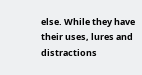else. While they have their uses, lures and distractions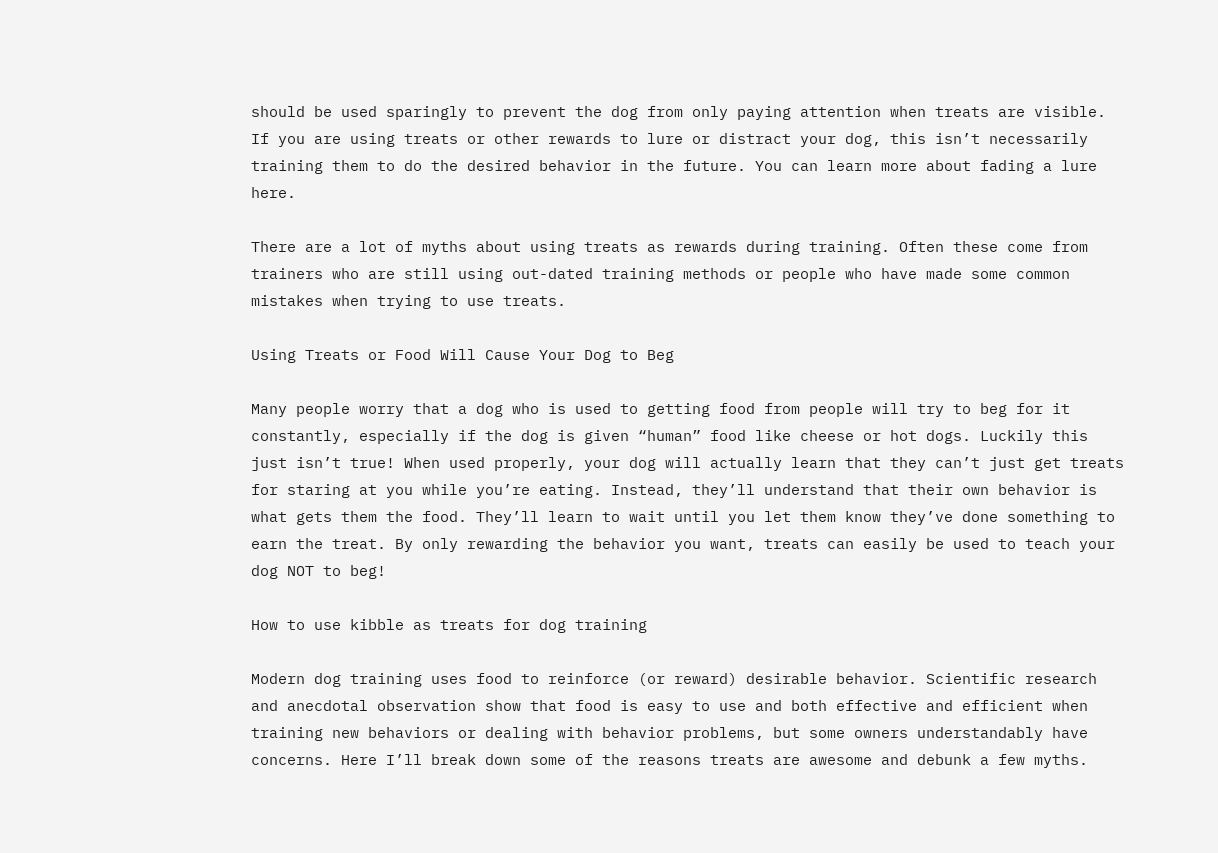should be used sparingly to prevent the dog from only paying attention when treats are visible. If you are using treats or other rewards to lure or distract your dog, this isn’t necessarily training them to do the desired behavior in the future. You can learn more about fading a lure here.

There are a lot of myths about using treats as rewards during training. Often these come from trainers who are still using out-dated training methods or people who have made some common mistakes when trying to use treats.

Using Treats or Food Will Cause Your Dog to Beg

Many people worry that a dog who is used to getting food from people will try to beg for it constantly, especially if the dog is given “human” food like cheese or hot dogs. Luckily this just isn’t true! When used properly, your dog will actually learn that they can’t just get treats for staring at you while you’re eating. Instead, they’ll understand that their own behavior is what gets them the food. They’ll learn to wait until you let them know they’ve done something to earn the treat. By only rewarding the behavior you want, treats can easily be used to teach your dog NOT to beg!

How to use kibble as treats for dog training

Modern dog training uses food to reinforce (or reward) desirable behavior. Scientific research and anecdotal observation show that food is easy to use and both effective and efficient when training new behaviors or dealing with behavior problems, but some owners understandably have concerns. Here I’ll break down some of the reasons treats are awesome and debunk a few myths.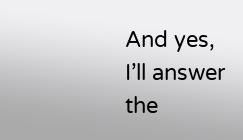And yes, I’ll answer the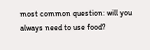most common question: will you always need to use food?